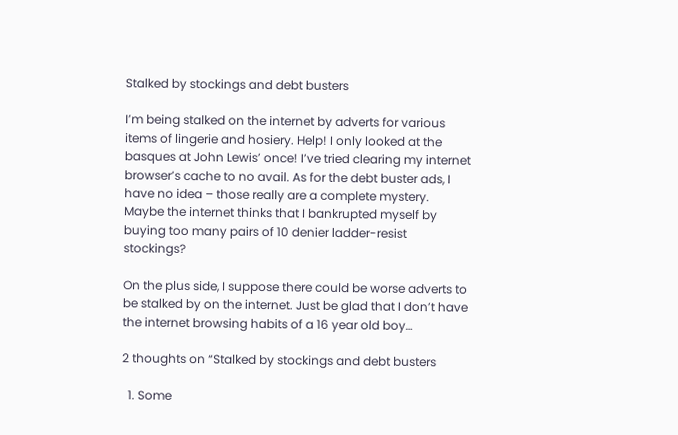Stalked by stockings and debt busters

I’m being stalked on the internet by adverts for various items of lingerie and hosiery. Help! I only looked at the basques at John Lewis’ once! I’ve tried clearing my internet browser’s cache to no avail. As for the debt buster ads, I have no idea – those really are a complete mystery. Maybe the internet thinks that I bankrupted myself by buying too many pairs of 10 denier ladder-resist stockings?

On the plus side, I suppose there could be worse adverts to be stalked by on the internet. Just be glad that I don’t have the internet browsing habits of a 16 year old boy…

2 thoughts on “Stalked by stockings and debt busters

  1. Some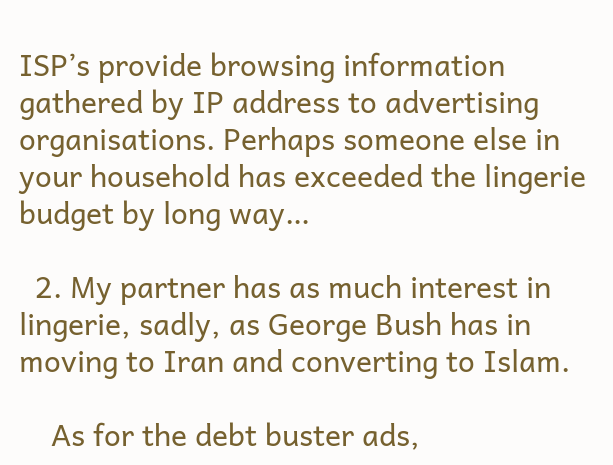ISP’s provide browsing information gathered by IP address to advertising organisations. Perhaps someone else in your household has exceeded the lingerie budget by long way…

  2. My partner has as much interest in lingerie, sadly, as George Bush has in moving to Iran and converting to Islam.

    As for the debt buster ads,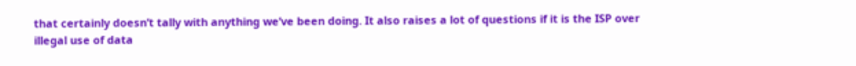that certainly doesn’t tally with anything we’ve been doing. It also raises a lot of questions if it is the ISP over illegal use of data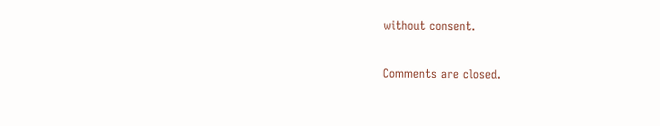without consent.

Comments are closed.